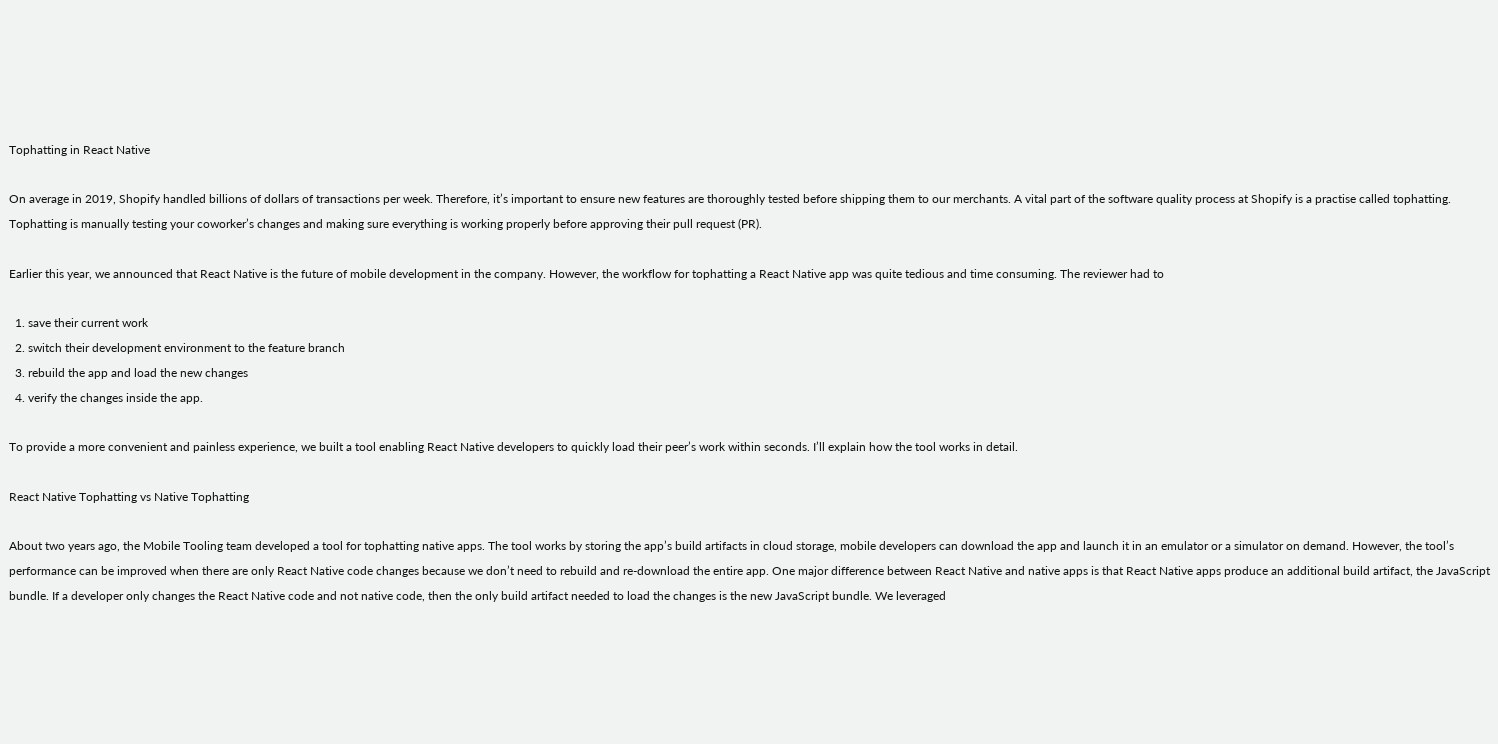Tophatting in React Native

On average in 2019, Shopify handled billions of dollars of transactions per week. Therefore, it’s important to ensure new features are thoroughly tested before shipping them to our merchants. A vital part of the software quality process at Shopify is a practise called tophatting. Tophatting is manually testing your coworker’s changes and making sure everything is working properly before approving their pull request (PR).

Earlier this year, we announced that React Native is the future of mobile development in the company. However, the workflow for tophatting a React Native app was quite tedious and time consuming. The reviewer had to

  1. save their current work
  2. switch their development environment to the feature branch
  3. rebuild the app and load the new changes
  4. verify the changes inside the app.

To provide a more convenient and painless experience, we built a tool enabling React Native developers to quickly load their peer’s work within seconds. I’ll explain how the tool works in detail.

React Native Tophatting vs Native Tophatting

About two years ago, the Mobile Tooling team developed a tool for tophatting native apps. The tool works by storing the app’s build artifacts in cloud storage, mobile developers can download the app and launch it in an emulator or a simulator on demand. However, the tool’s performance can be improved when there are only React Native code changes because we don’t need to rebuild and re-download the entire app. One major difference between React Native and native apps is that React Native apps produce an additional build artifact, the JavaScript bundle. If a developer only changes the React Native code and not native code, then the only build artifact needed to load the changes is the new JavaScript bundle. We leveraged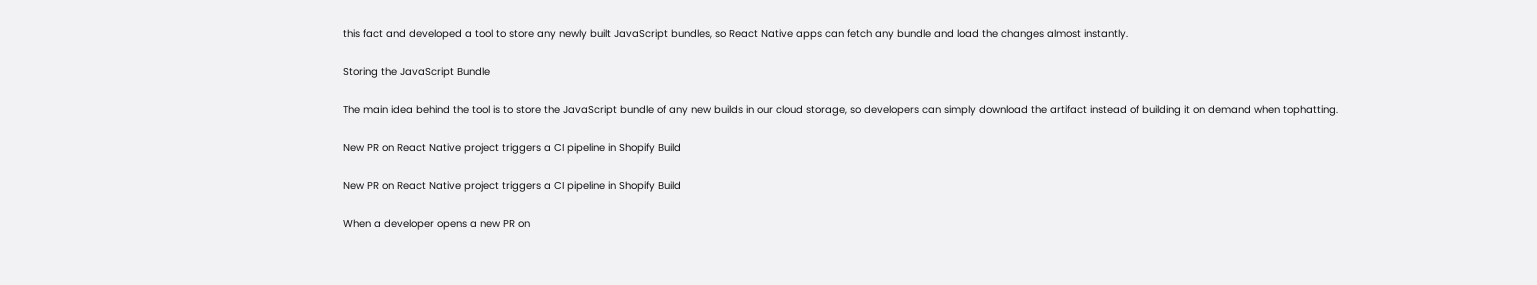this fact and developed a tool to store any newly built JavaScript bundles, so React Native apps can fetch any bundle and load the changes almost instantly.

Storing the JavaScript Bundle

The main idea behind the tool is to store the JavaScript bundle of any new builds in our cloud storage, so developers can simply download the artifact instead of building it on demand when tophatting.

New PR on React Native project triggers a CI pipeline in Shopify Build

New PR on React Native project triggers a CI pipeline in Shopify Build

When a developer opens a new PR on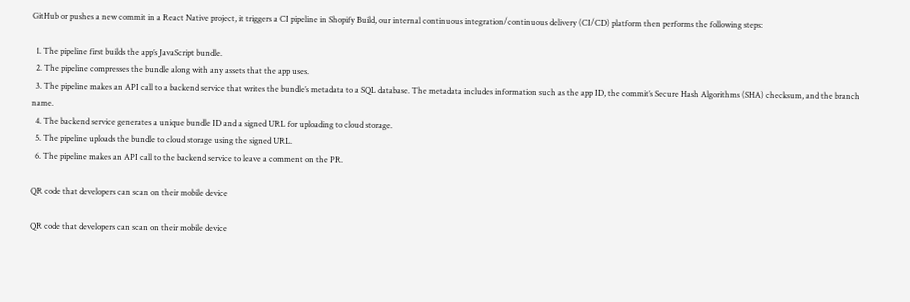GitHub or pushes a new commit in a React Native project, it triggers a CI pipeline in Shopify Build, our internal continuous integration/continuous delivery (CI/CD) platform then performs the following steps:

  1. The pipeline first builds the app’s JavaScript bundle.
  2. The pipeline compresses the bundle along with any assets that the app uses.
  3. The pipeline makes an API call to a backend service that writes the bundle’s metadata to a SQL database. The metadata includes information such as the app ID, the commit’s Secure Hash Algorithms (SHA) checksum, and the branch name.
  4. The backend service generates a unique bundle ID and a signed URL for uploading to cloud storage.
  5. The pipeline uploads the bundle to cloud storage using the signed URL.
  6. The pipeline makes an API call to the backend service to leave a comment on the PR.

QR code that developers can scan on their mobile device

QR code that developers can scan on their mobile device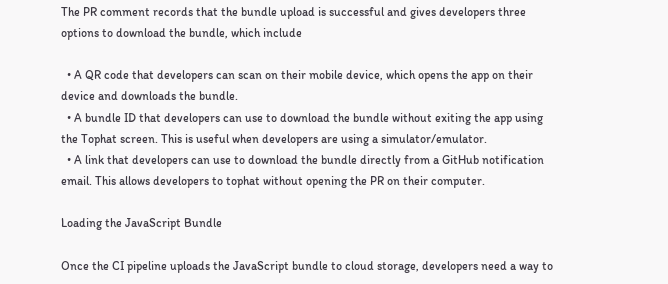The PR comment records that the bundle upload is successful and gives developers three options to download the bundle, which include

  • A QR code that developers can scan on their mobile device, which opens the app on their device and downloads the bundle.
  • A bundle ID that developers can use to download the bundle without exiting the app using the Tophat screen. This is useful when developers are using a simulator/emulator.
  • A link that developers can use to download the bundle directly from a GitHub notification email. This allows developers to tophat without opening the PR on their computer.

Loading the JavaScript Bundle

Once the CI pipeline uploads the JavaScript bundle to cloud storage, developers need a way to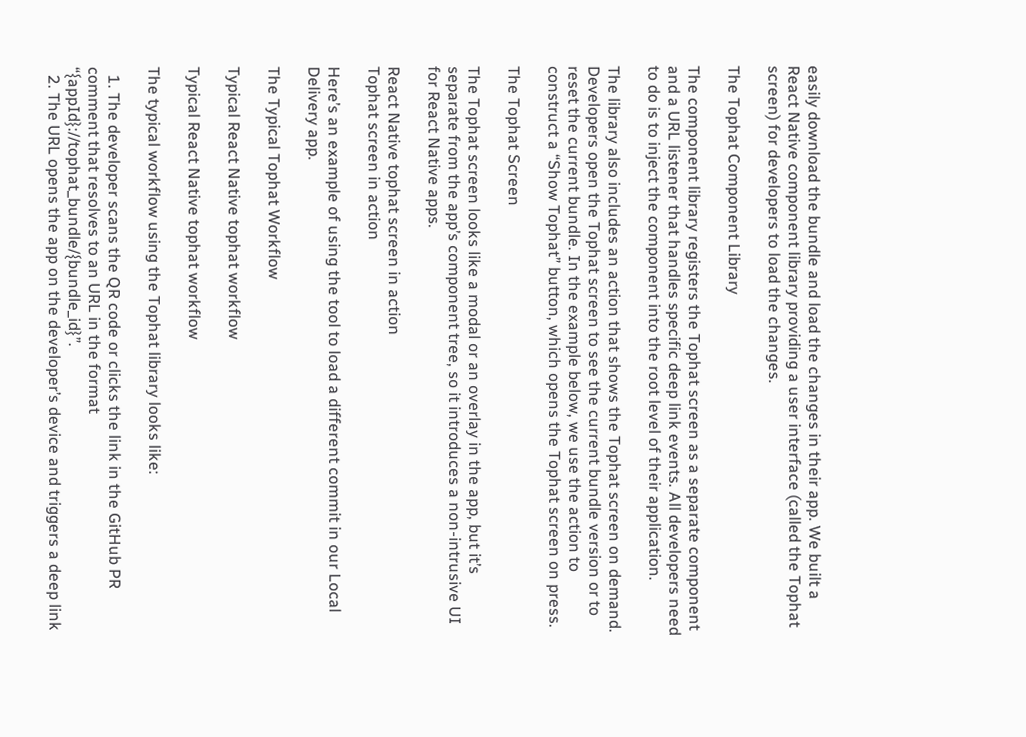easily download the bundle and load the changes in their app. We built a React Native component library providing a user interface (called the Tophat screen) for developers to load the changes.

The Tophat Component Library

The component library registers the Tophat screen as a separate component and a URL listener that handles specific deep link events. All developers need to do is to inject the component into the root level of their application.

The library also includes an action that shows the Tophat screen on demand. Developers open the Tophat screen to see the current bundle version or to reset the current bundle. In the example below, we use the action to construct a “Show Tophat” button, which opens the Tophat screen on press.

The Tophat Screen

The Tophat screen looks like a modal or an overlay in the app, but it’s separate from the app’s component tree, so it introduces a non-intrusive UI for React Native apps.

React Native tophat screen in action
Tophat screen in action

Here’s an example of using the tool to load a different commit in our Local Delivery app.

The Typical Tophat Workflow

Typical React Native tophat workflow

Typical React Native tophat workflow

The typical workflow using the Tophat library looks like:

  1. The developer scans the QR code or clicks the link in the GitHub PR comment that resolves to an URL in the format “{appId}://tophat_bundle/{bundle_id}”.
  2. The URL opens the app on the developer’s device and triggers a deep link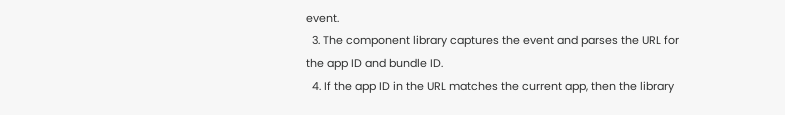event.
  3. The component library captures the event and parses the URL for the app ID and bundle ID.
  4. If the app ID in the URL matches the current app, then the library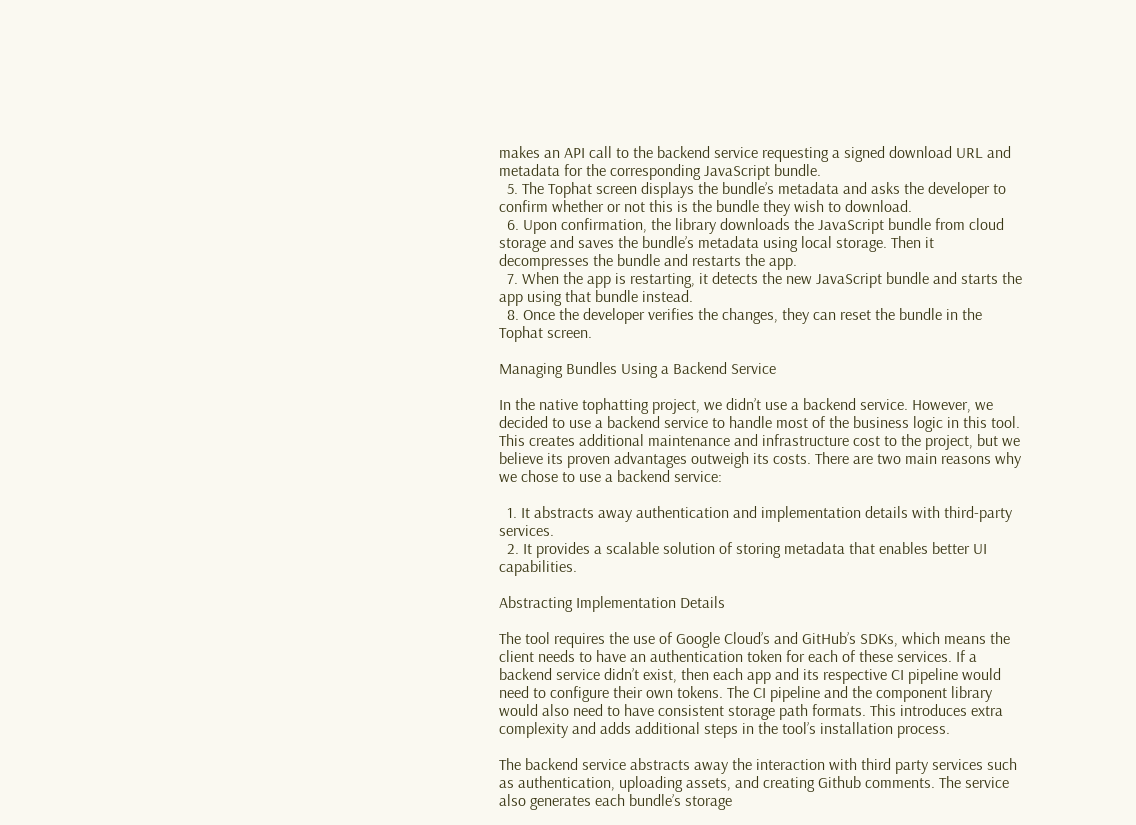makes an API call to the backend service requesting a signed download URL and metadata for the corresponding JavaScript bundle.
  5. The Tophat screen displays the bundle’s metadata and asks the developer to confirm whether or not this is the bundle they wish to download.
  6. Upon confirmation, the library downloads the JavaScript bundle from cloud storage and saves the bundle’s metadata using local storage. Then it decompresses the bundle and restarts the app.
  7. When the app is restarting, it detects the new JavaScript bundle and starts the app using that bundle instead.
  8. Once the developer verifies the changes, they can reset the bundle in the Tophat screen.

Managing Bundles Using a Backend Service

In the native tophatting project, we didn’t use a backend service. However, we decided to use a backend service to handle most of the business logic in this tool. This creates additional maintenance and infrastructure cost to the project, but we believe its proven advantages outweigh its costs. There are two main reasons why we chose to use a backend service:

  1. It abstracts away authentication and implementation details with third-party services.
  2. It provides a scalable solution of storing metadata that enables better UI capabilities.

Abstracting Implementation Details

The tool requires the use of Google Cloud’s and GitHub’s SDKs, which means the client needs to have an authentication token for each of these services. If a backend service didn’t exist, then each app and its respective CI pipeline would need to configure their own tokens. The CI pipeline and the component library would also need to have consistent storage path formats. This introduces extra complexity and adds additional steps in the tool’s installation process.

The backend service abstracts away the interaction with third party services such as authentication, uploading assets, and creating Github comments. The service also generates each bundle’s storage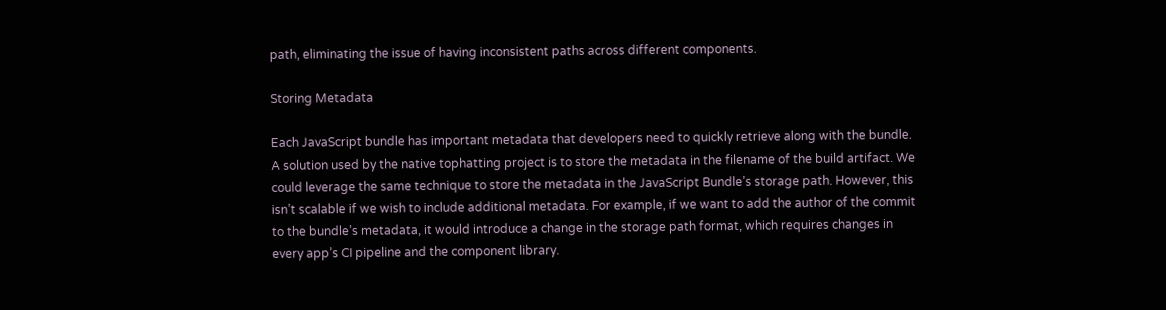path, eliminating the issue of having inconsistent paths across different components.

Storing Metadata

Each JavaScript bundle has important metadata that developers need to quickly retrieve along with the bundle. A solution used by the native tophatting project is to store the metadata in the filename of the build artifact. We could leverage the same technique to store the metadata in the JavaScript Bundle’s storage path. However, this isn’t scalable if we wish to include additional metadata. For example, if we want to add the author of the commit to the bundle’s metadata, it would introduce a change in the storage path format, which requires changes in every app’s CI pipeline and the component library.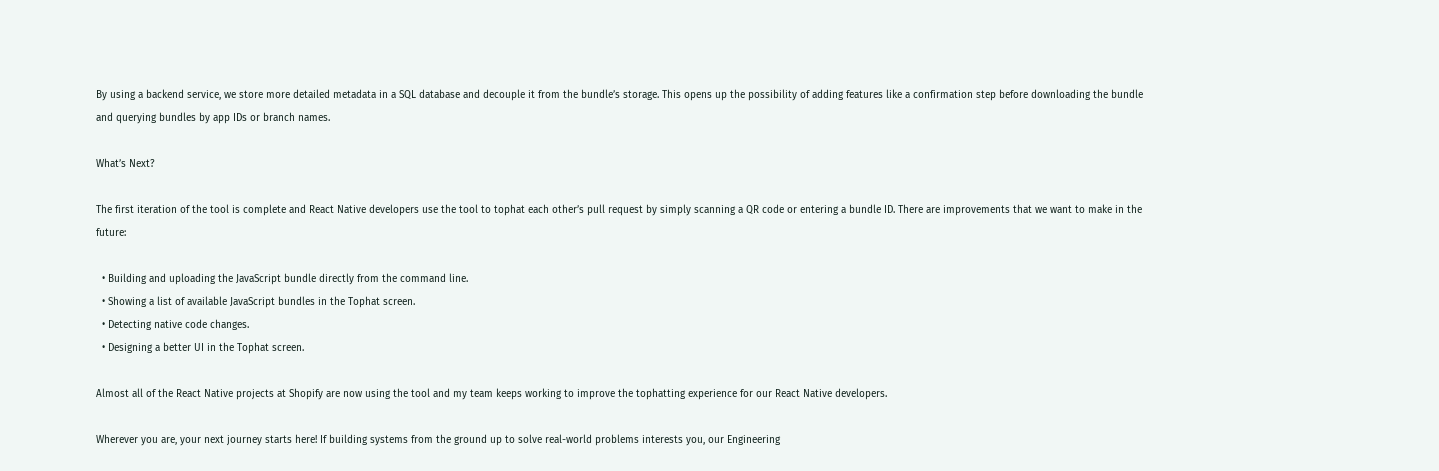By using a backend service, we store more detailed metadata in a SQL database and decouple it from the bundle’s storage. This opens up the possibility of adding features like a confirmation step before downloading the bundle and querying bundles by app IDs or branch names.

What’s Next?

The first iteration of the tool is complete and React Native developers use the tool to tophat each other’s pull request by simply scanning a QR code or entering a bundle ID. There are improvements that we want to make in the future:

  • Building and uploading the JavaScript bundle directly from the command line.
  • Showing a list of available JavaScript bundles in the Tophat screen.
  • Detecting native code changes.
  • Designing a better UI in the Tophat screen.

Almost all of the React Native projects at Shopify are now using the tool and my team keeps working to improve the tophatting experience for our React Native developers.

Wherever you are, your next journey starts here! If building systems from the ground up to solve real-world problems interests you, our Engineering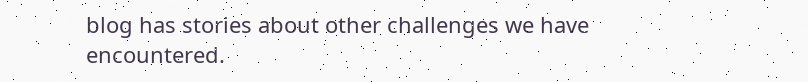blog has stories about other challenges we have encountered.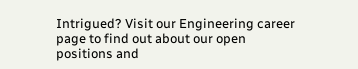Intrigued? Visit our Engineering career page to find out about our open positions and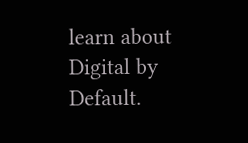learn about Digital by Default.